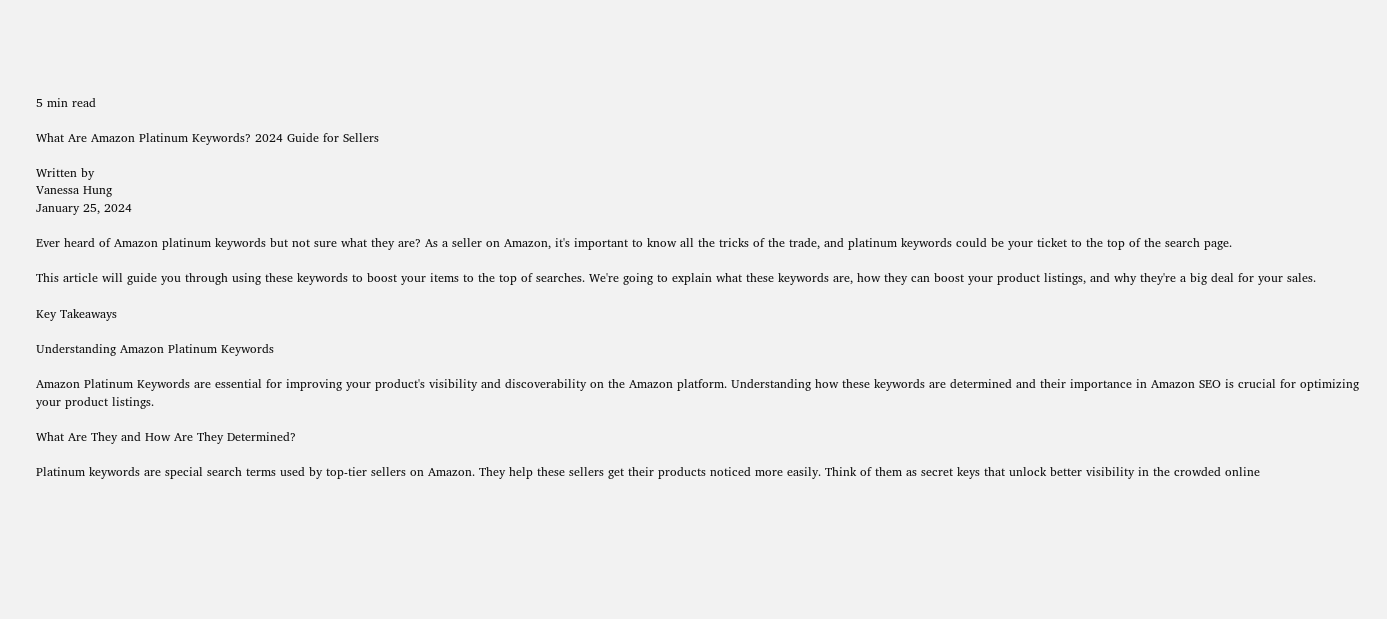5 min read

What Are Amazon Platinum Keywords? 2024 Guide for Sellers

Written by
Vanessa Hung
January 25, 2024

Ever heard of Amazon platinum keywords but not sure what they are? As a seller on Amazon, it's important to know all the tricks of the trade, and platinum keywords could be your ticket to the top of the search page.

This article will guide you through using these keywords to boost your items to the top of searches. We're going to explain what these keywords are, how they can boost your product listings, and why they're a big deal for your sales.

Key Takeaways

Understanding Amazon Platinum Keywords

Amazon Platinum Keywords are essential for improving your product's visibility and discoverability on the Amazon platform. Understanding how these keywords are determined and their importance in Amazon SEO is crucial for optimizing your product listings.

What Are They and How Are They Determined?

Platinum keywords are special search terms used by top-tier sellers on Amazon. They help these sellers get their products noticed more easily. Think of them as secret keys that unlock better visibility in the crowded online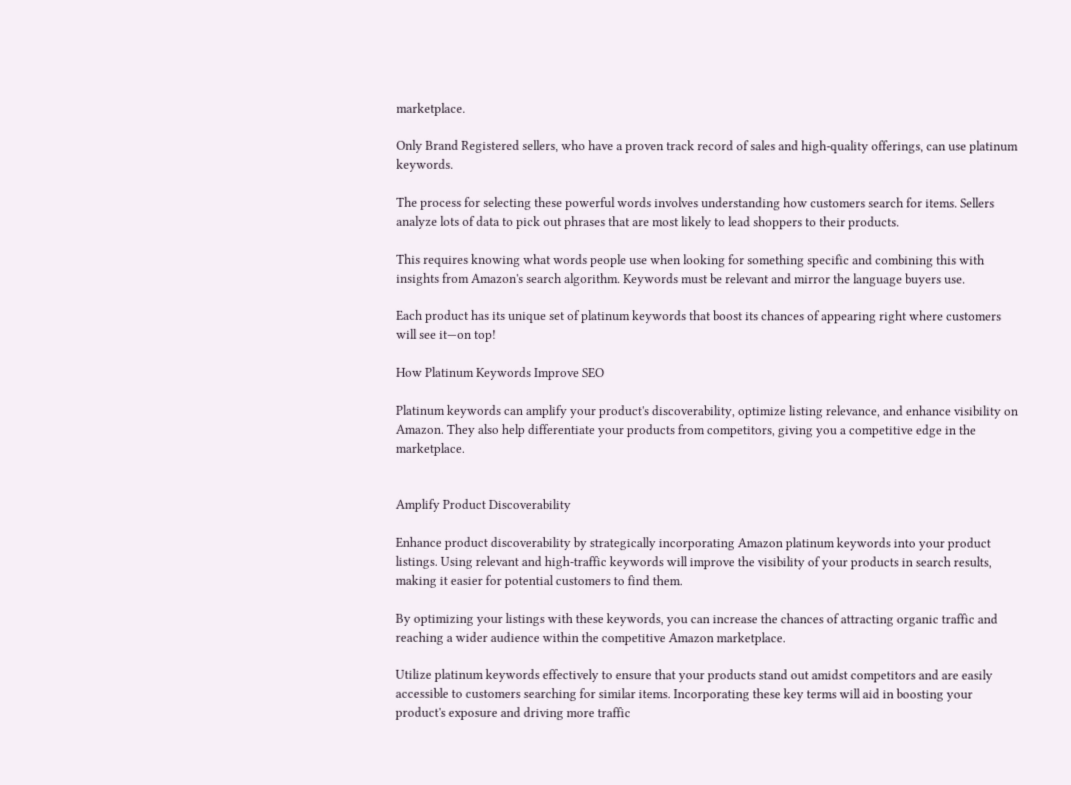marketplace.

Only Brand Registered sellers, who have a proven track record of sales and high-quality offerings, can use platinum keywords.

The process for selecting these powerful words involves understanding how customers search for items. Sellers analyze lots of data to pick out phrases that are most likely to lead shoppers to their products.

This requires knowing what words people use when looking for something specific and combining this with insights from Amazon's search algorithm. Keywords must be relevant and mirror the language buyers use.

Each product has its unique set of platinum keywords that boost its chances of appearing right where customers will see it—on top!

How Platinum Keywords Improve SEO

Platinum keywords can amplify your product's discoverability, optimize listing relevance, and enhance visibility on Amazon. They also help differentiate your products from competitors, giving you a competitive edge in the marketplace.


Amplify Product Discoverability

Enhance product discoverability by strategically incorporating Amazon platinum keywords into your product listings. Using relevant and high-traffic keywords will improve the visibility of your products in search results, making it easier for potential customers to find them.

By optimizing your listings with these keywords, you can increase the chances of attracting organic traffic and reaching a wider audience within the competitive Amazon marketplace.

Utilize platinum keywords effectively to ensure that your products stand out amidst competitors and are easily accessible to customers searching for similar items. Incorporating these key terms will aid in boosting your product's exposure and driving more traffic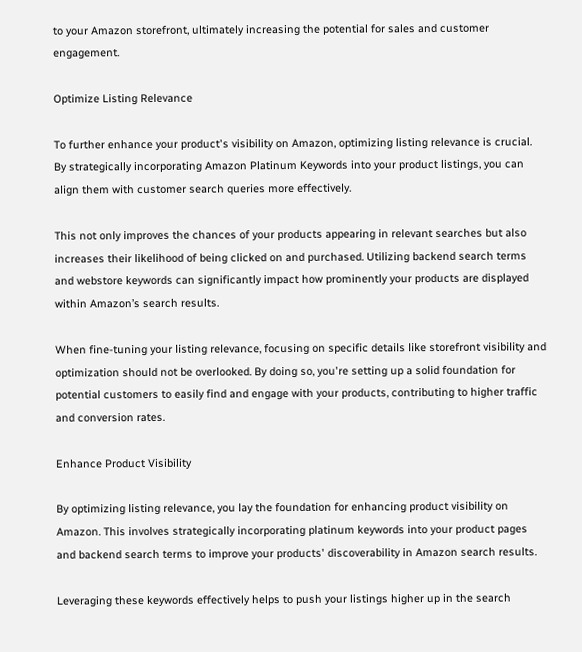to your Amazon storefront, ultimately increasing the potential for sales and customer engagement.

Optimize Listing Relevance

To further enhance your product's visibility on Amazon, optimizing listing relevance is crucial. By strategically incorporating Amazon Platinum Keywords into your product listings, you can align them with customer search queries more effectively.

This not only improves the chances of your products appearing in relevant searches but also increases their likelihood of being clicked on and purchased. Utilizing backend search terms and webstore keywords can significantly impact how prominently your products are displayed within Amazon’s search results.

When fine-tuning your listing relevance, focusing on specific details like storefront visibility and optimization should not be overlooked. By doing so, you're setting up a solid foundation for potential customers to easily find and engage with your products, contributing to higher traffic and conversion rates.

Enhance Product Visibility

By optimizing listing relevance, you lay the foundation for enhancing product visibility on Amazon. This involves strategically incorporating platinum keywords into your product pages and backend search terms to improve your products' discoverability in Amazon search results.

Leveraging these keywords effectively helps to push your listings higher up in the search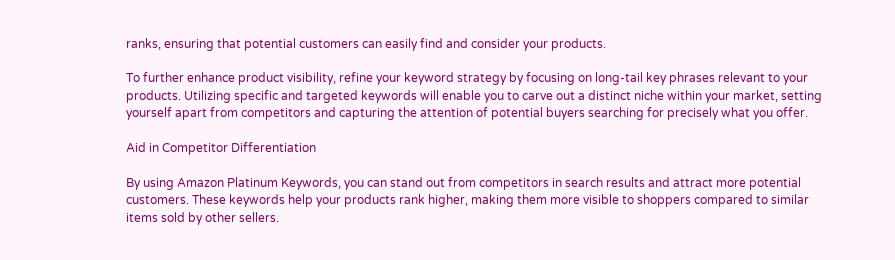ranks, ensuring that potential customers can easily find and consider your products.

To further enhance product visibility, refine your keyword strategy by focusing on long-tail key phrases relevant to your products. Utilizing specific and targeted keywords will enable you to carve out a distinct niche within your market, setting yourself apart from competitors and capturing the attention of potential buyers searching for precisely what you offer.

Aid in Competitor Differentiation

By using Amazon Platinum Keywords, you can stand out from competitors in search results and attract more potential customers. These keywords help your products rank higher, making them more visible to shoppers compared to similar items sold by other sellers.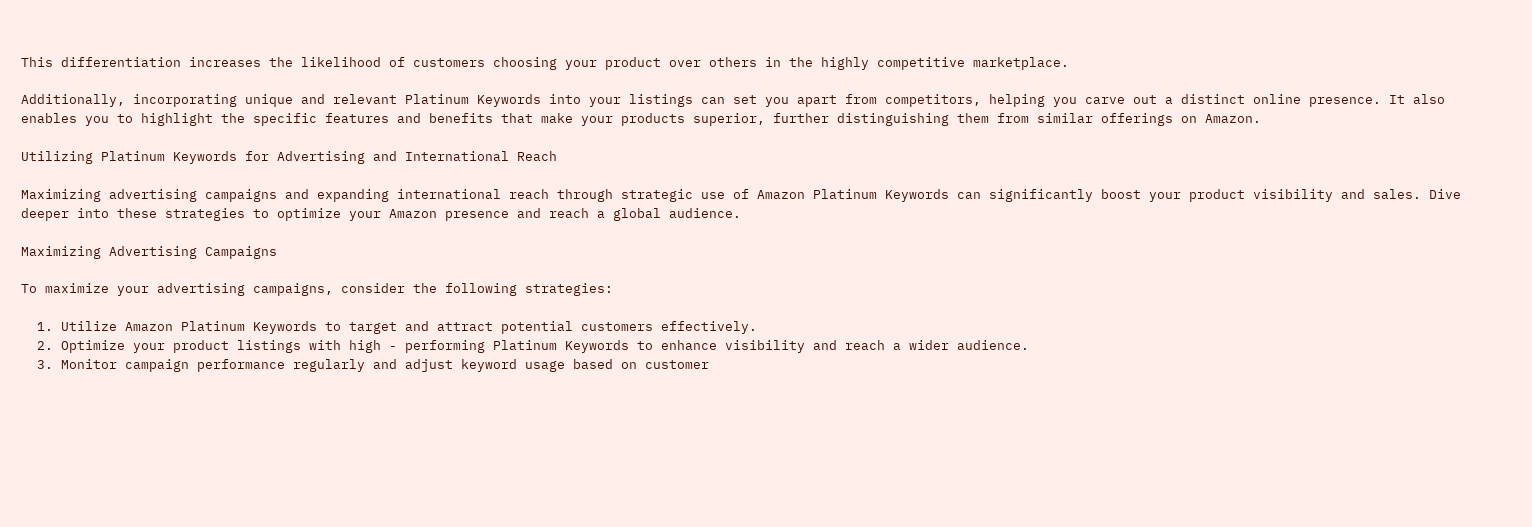This differentiation increases the likelihood of customers choosing your product over others in the highly competitive marketplace.

Additionally, incorporating unique and relevant Platinum Keywords into your listings can set you apart from competitors, helping you carve out a distinct online presence. It also enables you to highlight the specific features and benefits that make your products superior, further distinguishing them from similar offerings on Amazon.

Utilizing Platinum Keywords for Advertising and International Reach

Maximizing advertising campaigns and expanding international reach through strategic use of Amazon Platinum Keywords can significantly boost your product visibility and sales. Dive deeper into these strategies to optimize your Amazon presence and reach a global audience.

Maximizing Advertising Campaigns

To maximize your advertising campaigns, consider the following strategies:

  1. Utilize Amazon Platinum Keywords to target and attract potential customers effectively.
  2. Optimize your product listings with high - performing Platinum Keywords to enhance visibility and reach a wider audience.
  3. Monitor campaign performance regularly and adjust keyword usage based on customer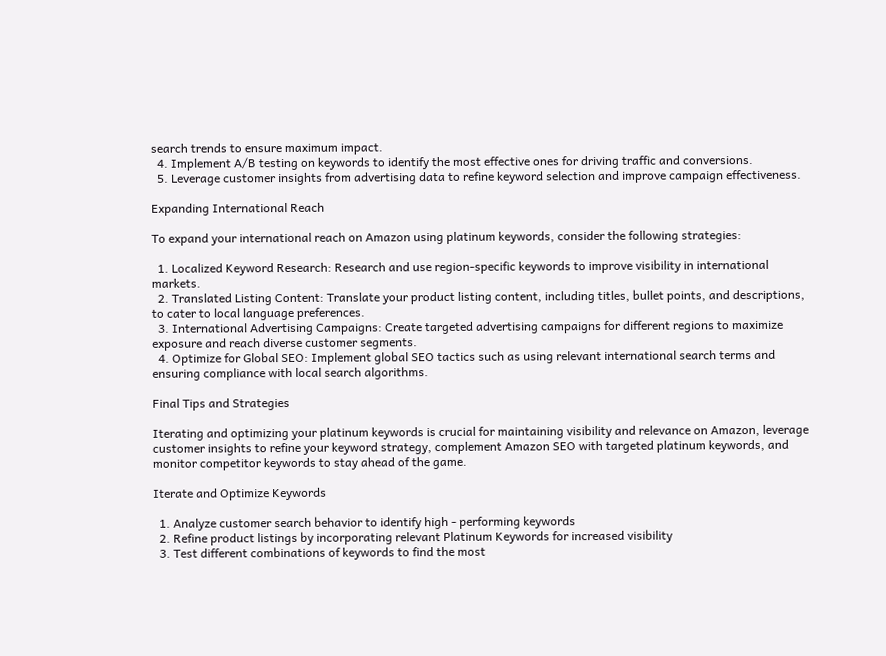search trends to ensure maximum impact.
  4. Implement A/B testing on keywords to identify the most effective ones for driving traffic and conversions.
  5. Leverage customer insights from advertising data to refine keyword selection and improve campaign effectiveness.

Expanding International Reach

To expand your international reach on Amazon using platinum keywords, consider the following strategies:

  1. Localized Keyword Research: Research and use region-specific keywords to improve visibility in international markets.
  2. Translated Listing Content: Translate your product listing content, including titles, bullet points, and descriptions, to cater to local language preferences.
  3. International Advertising Campaigns: Create targeted advertising campaigns for different regions to maximize exposure and reach diverse customer segments.
  4. Optimize for Global SEO: Implement global SEO tactics such as using relevant international search terms and ensuring compliance with local search algorithms.

Final Tips and Strategies

Iterating and optimizing your platinum keywords is crucial for maintaining visibility and relevance on Amazon, leverage customer insights to refine your keyword strategy, complement Amazon SEO with targeted platinum keywords, and monitor competitor keywords to stay ahead of the game.

Iterate and Optimize Keywords

  1. Analyze customer search behavior to identify high - performing keywords
  2. Refine product listings by incorporating relevant Platinum Keywords for increased visibility
  3. Test different combinations of keywords to find the most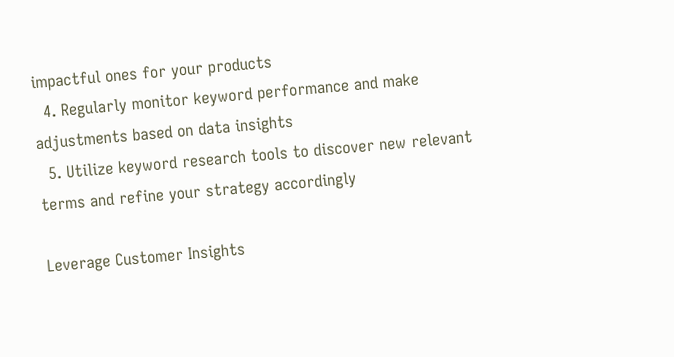impactful ones for your products
  4. Regularly monitor keyword performance and make adjustments based on data insights
  5. Utilize keyword research tools to discover new relevant terms and refine your strategy accordingly

Leverage Customer Insights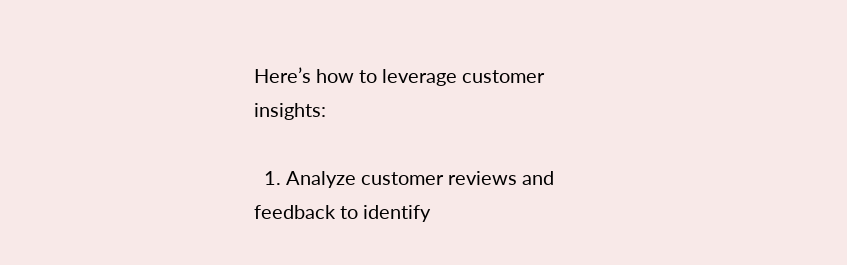Here’s how to leverage customer insights:

  1. Analyze customer reviews and feedback to identify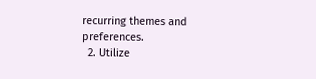recurring themes and preferences.
  2. Utilize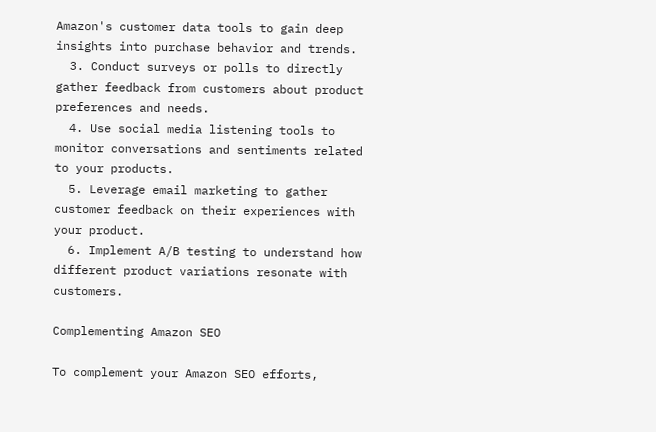Amazon's customer data tools to gain deep insights into purchase behavior and trends.
  3. Conduct surveys or polls to directly gather feedback from customers about product preferences and needs.
  4. Use social media listening tools to monitor conversations and sentiments related to your products.
  5. Leverage email marketing to gather customer feedback on their experiences with your product.
  6. Implement A/B testing to understand how different product variations resonate with customers.

Complementing Amazon SEO

To complement your Amazon SEO efforts,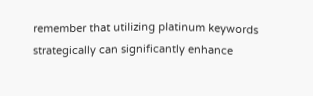remember that utilizing platinum keywords strategically can significantly enhance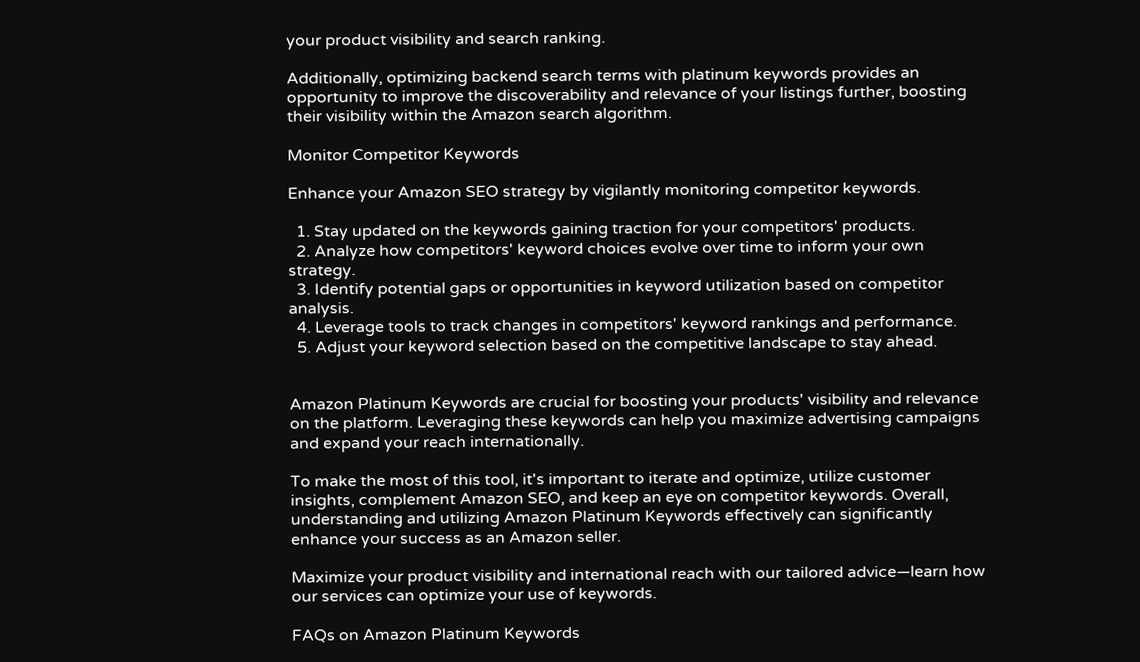your product visibility and search ranking.

Additionally, optimizing backend search terms with platinum keywords provides an opportunity to improve the discoverability and relevance of your listings further, boosting their visibility within the Amazon search algorithm.

Monitor Competitor Keywords

Enhance your Amazon SEO strategy by vigilantly monitoring competitor keywords.

  1. Stay updated on the keywords gaining traction for your competitors' products.
  2. Analyze how competitors' keyword choices evolve over time to inform your own strategy.
  3. Identify potential gaps or opportunities in keyword utilization based on competitor analysis.
  4. Leverage tools to track changes in competitors' keyword rankings and performance.
  5. Adjust your keyword selection based on the competitive landscape to stay ahead.


Amazon Platinum Keywords are crucial for boosting your products' visibility and relevance on the platform. Leveraging these keywords can help you maximize advertising campaigns and expand your reach internationally.

To make the most of this tool, it's important to iterate and optimize, utilize customer insights, complement Amazon SEO, and keep an eye on competitor keywords. Overall, understanding and utilizing Amazon Platinum Keywords effectively can significantly enhance your success as an Amazon seller.

Maximize your product visibility and international reach with our tailored advice—learn how our services can optimize your use of keywords.

FAQs on Amazon Platinum Keywords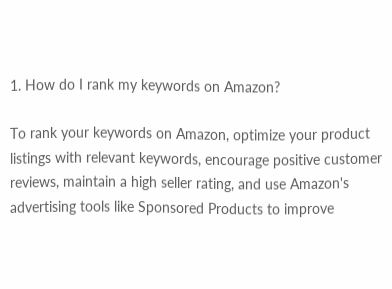1. How do I rank my keywords on Amazon?

To rank your keywords on Amazon, optimize your product listings with relevant keywords, encourage positive customer reviews, maintain a high seller rating, and use Amazon's advertising tools like Sponsored Products to improve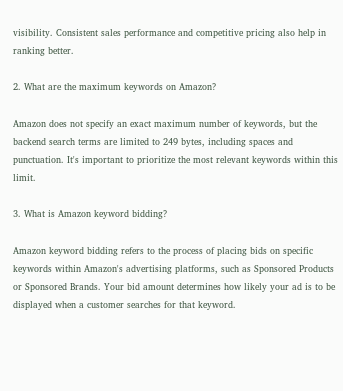visibility. Consistent sales performance and competitive pricing also help in ranking better.

2. What are the maximum keywords on Amazon?

Amazon does not specify an exact maximum number of keywords, but the backend search terms are limited to 249 bytes, including spaces and punctuation. It's important to prioritize the most relevant keywords within this limit.

3. What is Amazon keyword bidding?

Amazon keyword bidding refers to the process of placing bids on specific keywords within Amazon's advertising platforms, such as Sponsored Products or Sponsored Brands. Your bid amount determines how likely your ad is to be displayed when a customer searches for that keyword.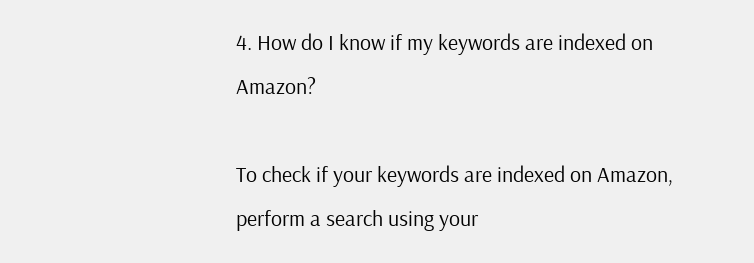4. How do I know if my keywords are indexed on Amazon?

To check if your keywords are indexed on Amazon, perform a search using your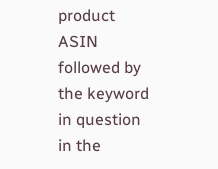product ASIN followed by the keyword in question in the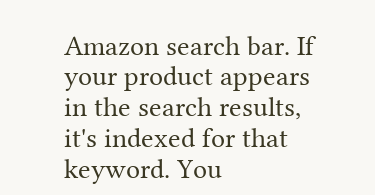Amazon search bar. If your product appears in the search results, it's indexed for that keyword. You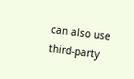can also use third-party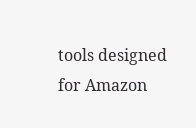tools designed for Amazon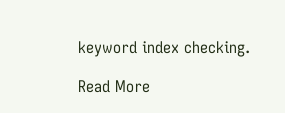keyword index checking.

Read More